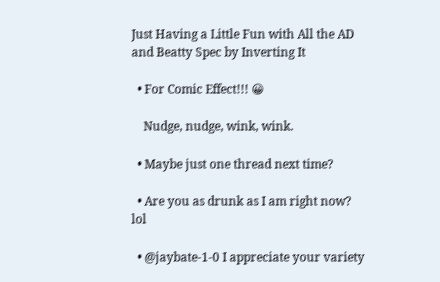Just Having a Little Fun with All the AD and Beatty Spec by Inverting It

  • For Comic Effect!!! 😀

    Nudge, nudge, wink, wink.

  • Maybe just one thread next time?

  • Are you as drunk as I am right now? lol

  • @jaybate-1-0 I appreciate your variety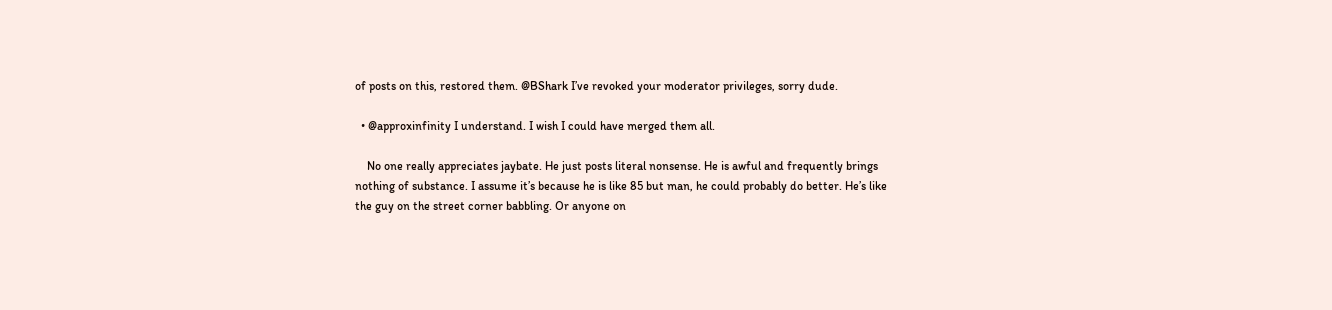of posts on this, restored them. @BShark I’ve revoked your moderator privileges, sorry dude.

  • @approxinfinity I understand. I wish I could have merged them all.

    No one really appreciates jaybate. He just posts literal nonsense. He is awful and frequently brings nothing of substance. I assume it’s because he is like 85 but man, he could probably do better. He’s like the guy on the street corner babbling. Or anyone on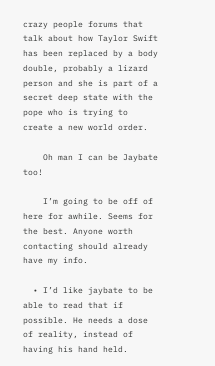crazy people forums that talk about how Taylor Swift has been replaced by a body double, probably a lizard person and she is part of a secret deep state with the pope who is trying to create a new world order.

    Oh man I can be Jaybate too!

    I’m going to be off of here for awhile. Seems for the best. Anyone worth contacting should already have my info.

  • I’d like jaybate to be able to read that if possible. He needs a dose of reality, instead of having his hand held.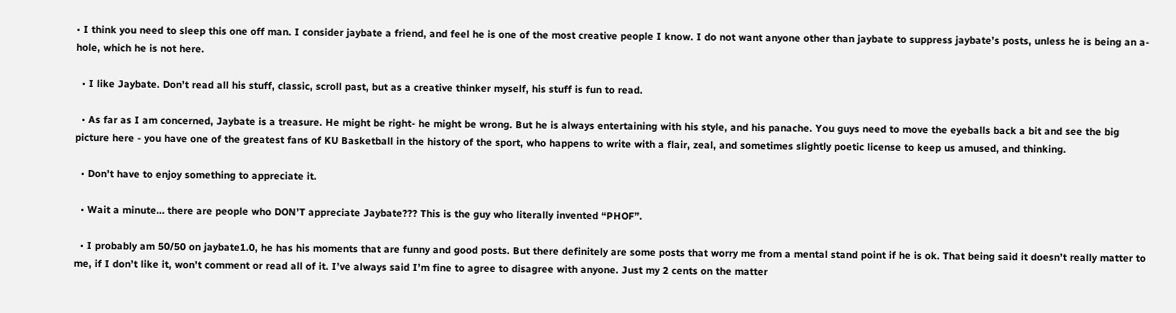• I think you need to sleep this one off man. I consider jaybate a friend, and feel he is one of the most creative people I know. I do not want anyone other than jaybate to suppress jaybate’s posts, unless he is being an a-hole, which he is not here.

  • I like Jaybate. Don’t read all his stuff, classic, scroll past, but as a creative thinker myself, his stuff is fun to read.

  • As far as I am concerned, Jaybate is a treasure. He might be right- he might be wrong. But he is always entertaining with his style, and his panache. You guys need to move the eyeballs back a bit and see the big picture here - you have one of the greatest fans of KU Basketball in the history of the sport, who happens to write with a flair, zeal, and sometimes slightly poetic license to keep us amused, and thinking.

  • Don’t have to enjoy something to appreciate it.

  • Wait a minute… there are people who DON’T appreciate Jaybate??? This is the guy who literally invented “PHOF”.

  • I probably am 50/50 on jaybate1.0, he has his moments that are funny and good posts. But there definitely are some posts that worry me from a mental stand point if he is ok. That being said it doesn’t really matter to me, if I don’t like it, won’t comment or read all of it. I’ve always said I’m fine to agree to disagree with anyone. Just my 2 cents on the matter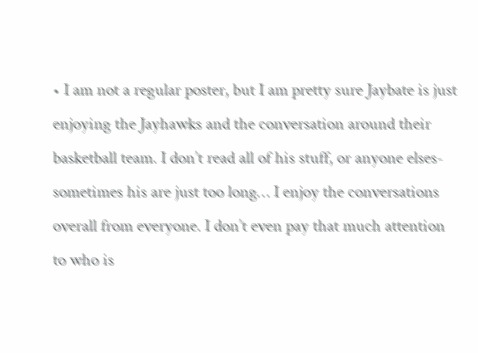• I am not a regular poster, but I am pretty sure Jaybate is just enjoying the Jayhawks and the conversation around their basketball team. I don’t read all of his stuff, or anyone elses- sometimes his are just too long… I enjoy the conversations overall from everyone. I don’t even pay that much attention to who is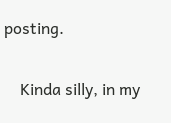posting.

    Kinda silly, in my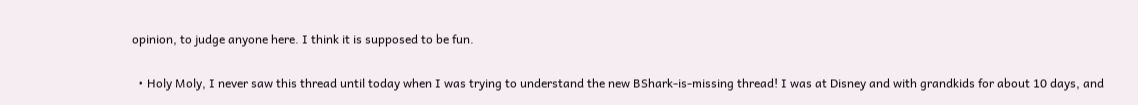opinion, to judge anyone here. I think it is supposed to be fun.

  • Holy Moly, I never saw this thread until today when I was trying to understand the new BShark-is-missing thread! I was at Disney and with grandkids for about 10 days, and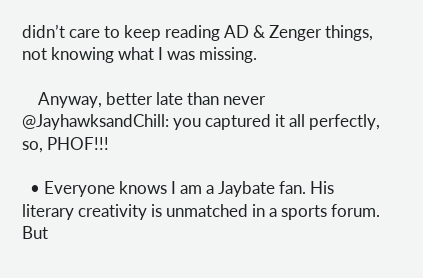didn’t care to keep reading AD & Zenger things, not knowing what I was missing.

    Anyway, better late than never @JayhawksandChill: you captured it all perfectly, so, PHOF!!!

  • Everyone knows I am a Jaybate fan. His literary creativity is unmatched in a sports forum. But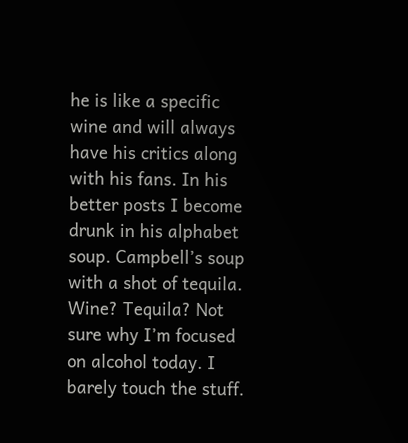he is like a specific wine and will always have his critics along with his fans. In his better posts I become drunk in his alphabet soup. Campbell’s soup with a shot of tequila. Wine? Tequila? Not sure why I’m focused on alcohol today. I barely touch the stuff.